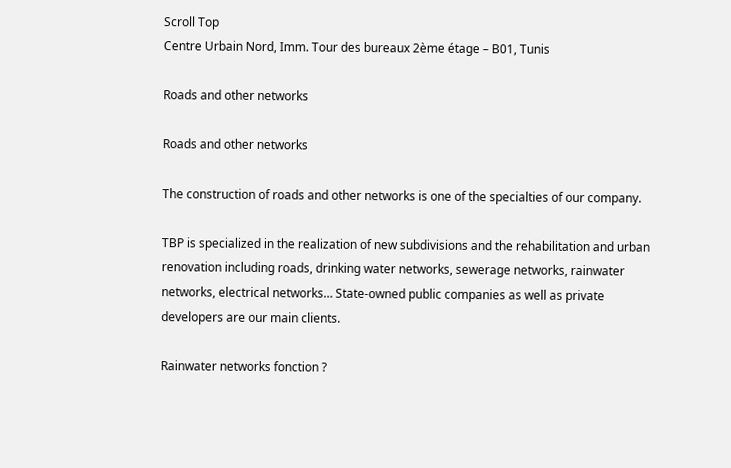Scroll Top
Centre Urbain Nord, Imm. Tour des bureaux 2ème étage – B01, Tunis

Roads and other networks

Roads and other networks

The construction of roads and other networks is one of the specialties of our company.

TBP is specialized in the realization of new subdivisions and the rehabilitation and urban renovation including roads, drinking water networks, sewerage networks, rainwater networks, electrical networks… State-owned public companies as well as private developers are our main clients.

Rainwater networks fonction ?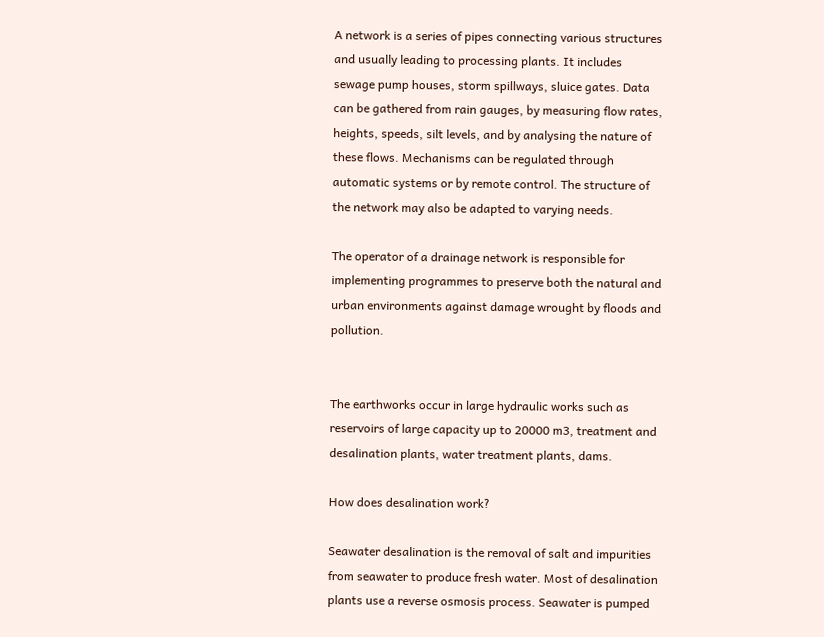A network is a series of pipes connecting various structures and usually leading to processing plants. It includes sewage pump houses, storm spillways, sluice gates. Data can be gathered from rain gauges, by measuring flow rates, heights, speeds, silt levels, and by analysing the nature of these flows. Mechanisms can be regulated through automatic systems or by remote control. The structure of the network may also be adapted to varying needs.

The operator of a drainage network is responsible for implementing programmes to preserve both the natural and urban environments against damage wrought by floods and pollution.


The earthworks occur in large hydraulic works such as reservoirs of large capacity up to 20000 m3, treatment and desalination plants, water treatment plants, dams.

How does desalination work?

Seawater desalination is the removal of salt and impurities from seawater to produce fresh water. Most of desalination plants use a reverse osmosis process. Seawater is pumped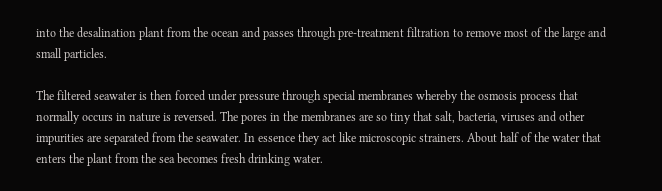into the desalination plant from the ocean and passes through pre-treatment filtration to remove most of the large and small particles.

The filtered seawater is then forced under pressure through special membranes whereby the osmosis process that normally occurs in nature is reversed. The pores in the membranes are so tiny that salt, bacteria, viruses and other impurities are separated from the seawater. In essence they act like microscopic strainers. About half of the water that enters the plant from the sea becomes fresh drinking water.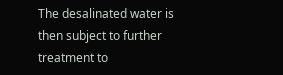The desalinated water is then subject to further treatment to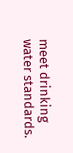meet drinking water standards.